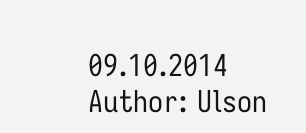09.10.2014 Author: Ulson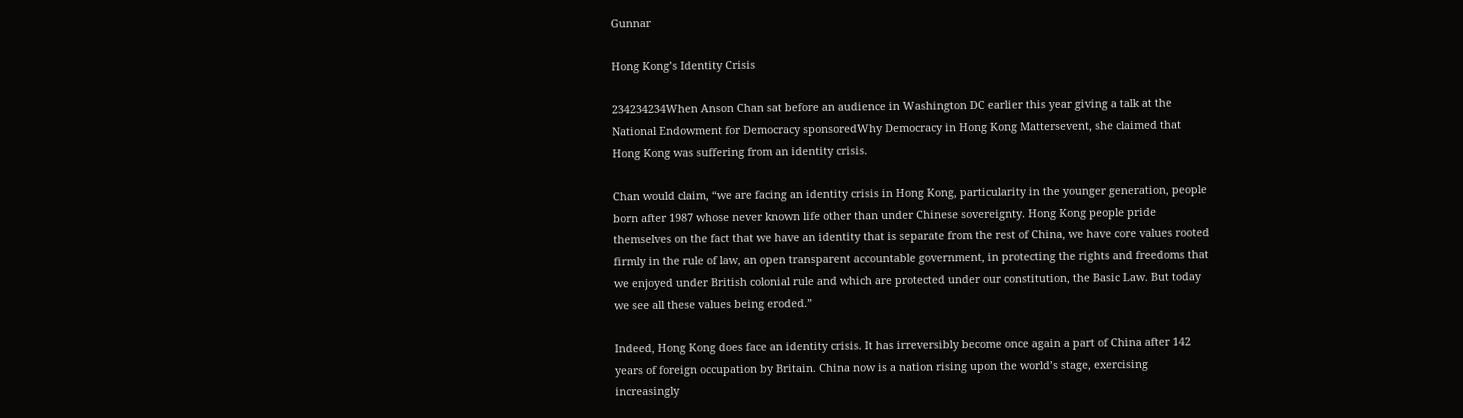Gunnar

Hong Kong’s Identity Crisis

234234234When Anson Chan sat before an audience in Washington DC earlier this year giving a talk at the National Endowment for Democracy sponsoredWhy Democracy in Hong Kong Mattersevent, she claimed that Hong Kong was suffering from an identity crisis.

Chan would claim, “we are facing an identity crisis in Hong Kong, particularity in the younger generation, people born after 1987 whose never known life other than under Chinese sovereignty. Hong Kong people pride themselves on the fact that we have an identity that is separate from the rest of China, we have core values rooted firmly in the rule of law, an open transparent accountable government, in protecting the rights and freedoms that we enjoyed under British colonial rule and which are protected under our constitution, the Basic Law. But today we see all these values being eroded.”

Indeed, Hong Kong does face an identity crisis. It has irreversibly become once again a part of China after 142 years of foreign occupation by Britain. China now is a nation rising upon the world’s stage, exercising increasingly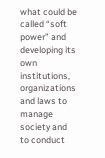what could be called “soft power” and developing its own institutions, organizations and laws to manage society and to conduct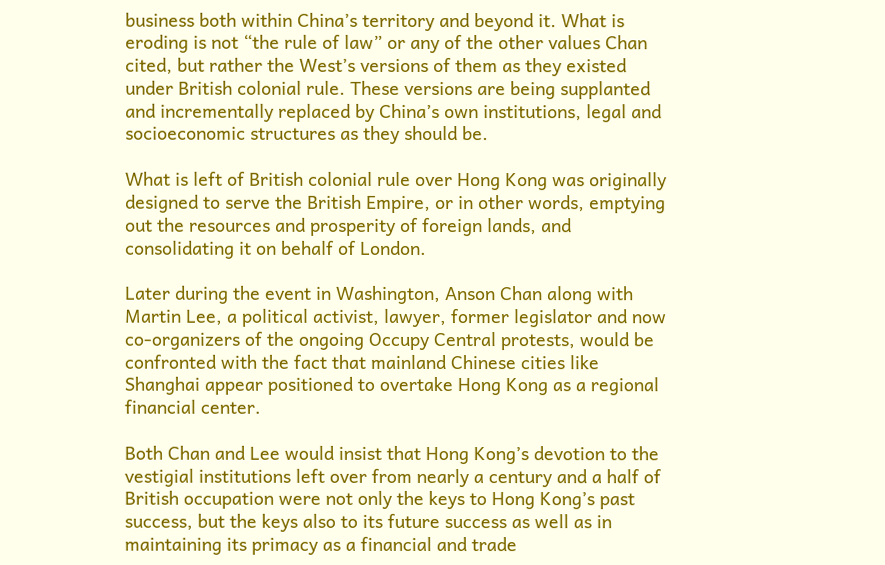business both within China’s territory and beyond it. What is eroding is not “the rule of law” or any of the other values Chan cited, but rather the West’s versions of them as they existed under British colonial rule. These versions are being supplanted and incrementally replaced by China’s own institutions, legal and socioeconomic structures as they should be.

What is left of British colonial rule over Hong Kong was originally designed to serve the British Empire, or in other words, emptying out the resources and prosperity of foreign lands, and consolidating it on behalf of London.

Later during the event in Washington, Anson Chan along with Martin Lee, a political activist, lawyer, former legislator and now co-organizers of the ongoing Occupy Central protests, would be confronted with the fact that mainland Chinese cities like Shanghai appear positioned to overtake Hong Kong as a regional financial center.

Both Chan and Lee would insist that Hong Kong’s devotion to the vestigial institutions left over from nearly a century and a half of British occupation were not only the keys to Hong Kong’s past success, but the keys also to its future success as well as in maintaining its primacy as a financial and trade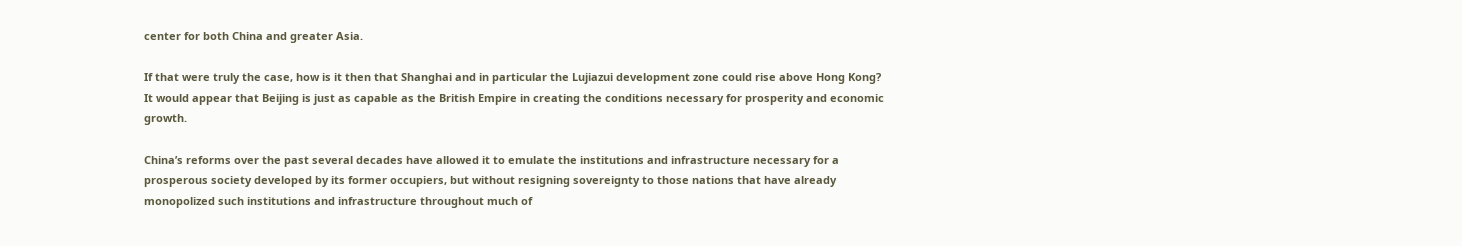center for both China and greater Asia.

If that were truly the case, how is it then that Shanghai and in particular the Lujiazui development zone could rise above Hong Kong? It would appear that Beijing is just as capable as the British Empire in creating the conditions necessary for prosperity and economic growth.

China’s reforms over the past several decades have allowed it to emulate the institutions and infrastructure necessary for a prosperous society developed by its former occupiers, but without resigning sovereignty to those nations that have already monopolized such institutions and infrastructure throughout much of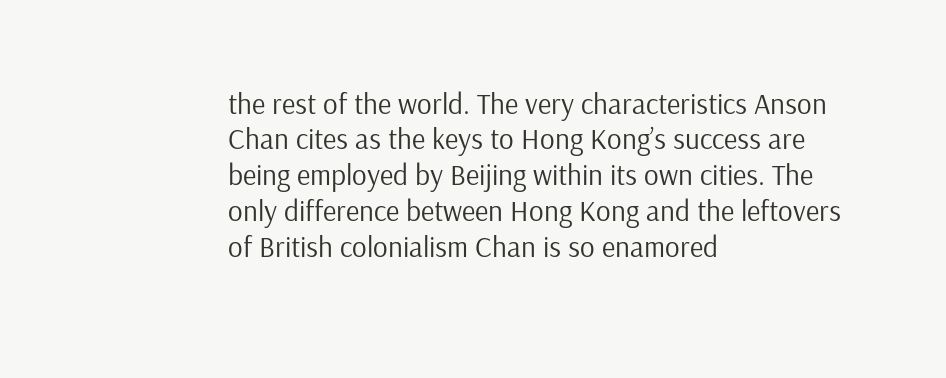the rest of the world. The very characteristics Anson Chan cites as the keys to Hong Kong’s success are being employed by Beijing within its own cities. The only difference between Hong Kong and the leftovers of British colonialism Chan is so enamored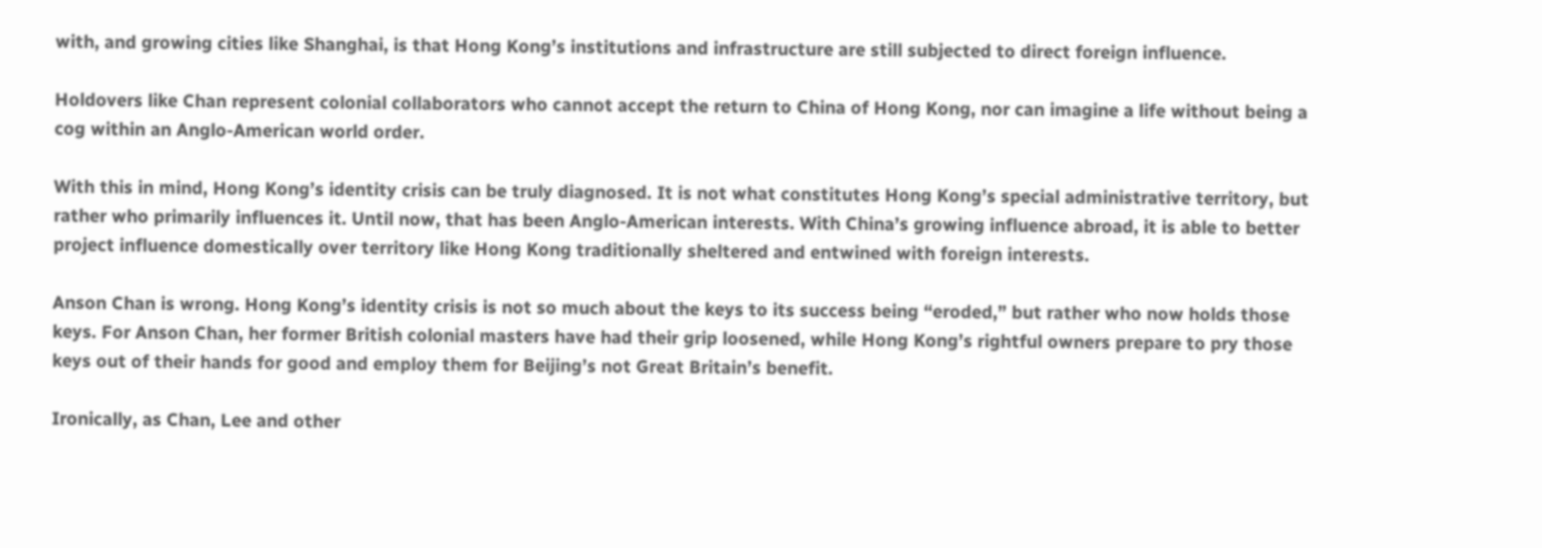with, and growing cities like Shanghai, is that Hong Kong’s institutions and infrastructure are still subjected to direct foreign influence.

Holdovers like Chan represent colonial collaborators who cannot accept the return to China of Hong Kong, nor can imagine a life without being a cog within an Anglo-American world order.

With this in mind, Hong Kong’s identity crisis can be truly diagnosed. It is not what constitutes Hong Kong’s special administrative territory, but rather who primarily influences it. Until now, that has been Anglo-American interests. With China’s growing influence abroad, it is able to better project influence domestically over territory like Hong Kong traditionally sheltered and entwined with foreign interests.

Anson Chan is wrong. Hong Kong’s identity crisis is not so much about the keys to its success being “eroded,” but rather who now holds those keys. For Anson Chan, her former British colonial masters have had their grip loosened, while Hong Kong’s rightful owners prepare to pry those keys out of their hands for good and employ them for Beijing’s not Great Britain’s benefit.

Ironically, as Chan, Lee and other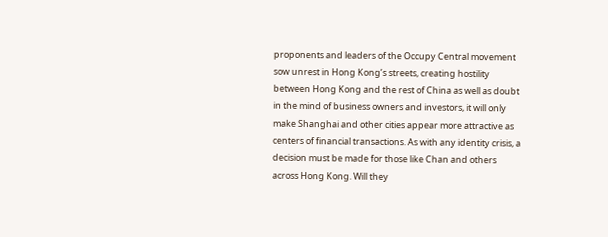proponents and leaders of the Occupy Central movement sow unrest in Hong Kong’s streets, creating hostility between Hong Kong and the rest of China as well as doubt in the mind of business owners and investors, it will only make Shanghai and other cities appear more attractive as centers of financial transactions. As with any identity crisis, a decision must be made for those like Chan and others across Hong Kong. Will they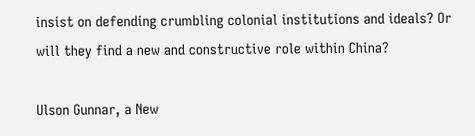insist on defending crumbling colonial institutions and ideals? Or will they find a new and constructive role within China?

Ulson Gunnar, a New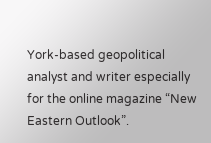York-based geopolitical analyst and writer especially for the online magazine “New Eastern Outlook”.